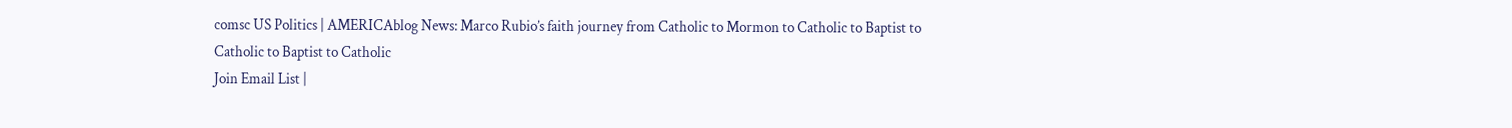comsc US Politics | AMERICAblog News: Marco Rubio’s faith journey from Catholic to Mormon to Catholic to Baptist to Catholic to Baptist to Catholic
Join Email List |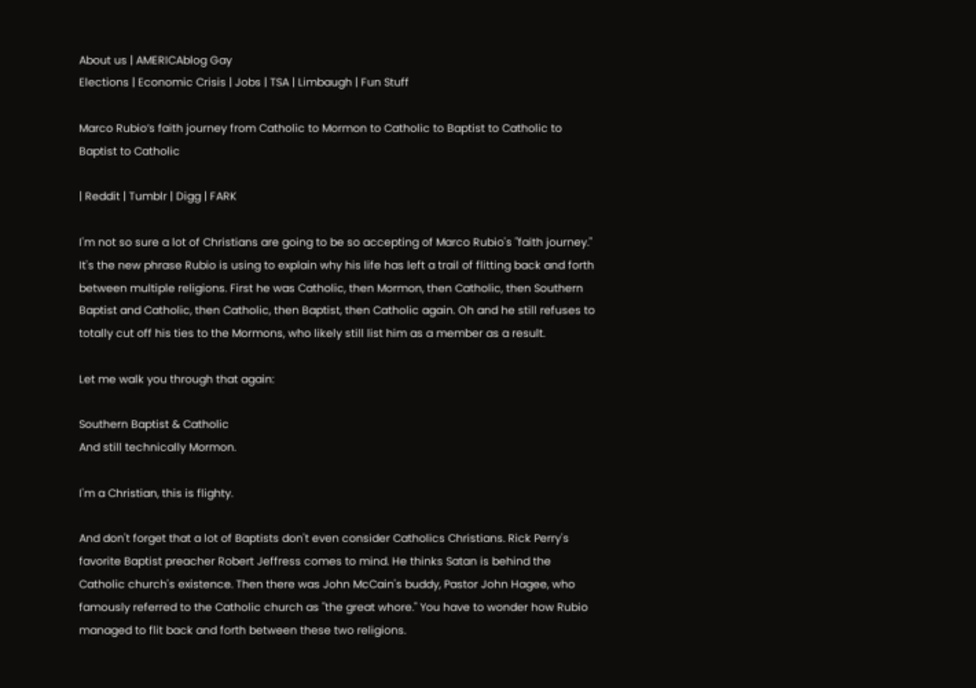About us | AMERICAblog Gay
Elections | Economic Crisis | Jobs | TSA | Limbaugh | Fun Stuff

Marco Rubio’s faith journey from Catholic to Mormon to Catholic to Baptist to Catholic to Baptist to Catholic

| Reddit | Tumblr | Digg | FARK

I'm not so sure a lot of Christians are going to be so accepting of Marco Rubio's "faith journey."  It's the new phrase Rubio is using to explain why his life has left a trail of flitting back and forth between multiple religions. First he was Catholic, then Mormon, then Catholic, then Southern Baptist and Catholic, then Catholic, then Baptist, then Catholic again. Oh and he still refuses to totally cut off his ties to the Mormons, who likely still list him as a member as a result.

Let me walk you through that again:

Southern Baptist & Catholic
And still technically Mormon.

I'm a Christian, this is flighty.

And don't forget that a lot of Baptists don't even consider Catholics Christians. Rick Perry's favorite Baptist preacher Robert Jeffress comes to mind. He thinks Satan is behind the Catholic church's existence. Then there was John McCain's buddy, Pastor John Hagee, who famously referred to the Catholic church as "the great whore." You have to wonder how Rubio managed to flit back and forth between these two religions.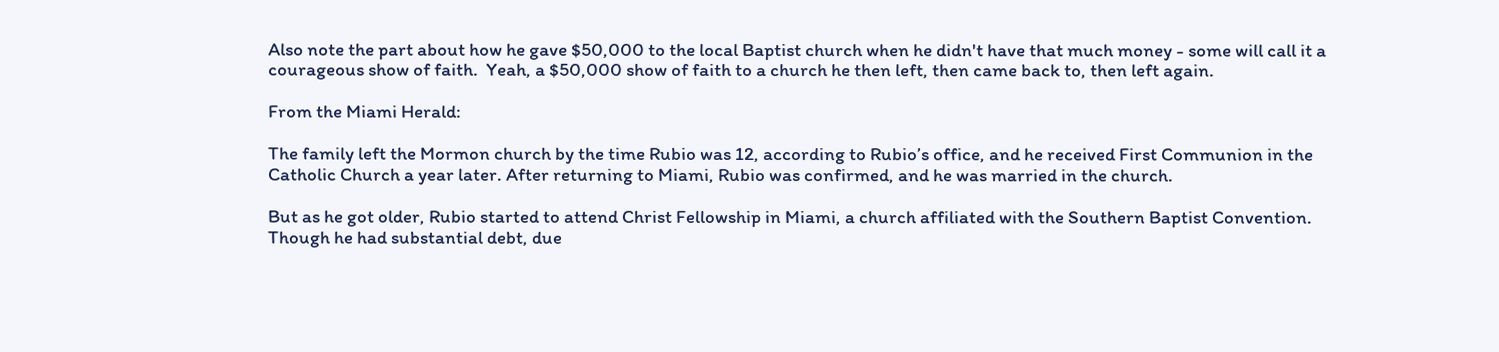Also note the part about how he gave $50,000 to the local Baptist church when he didn't have that much money - some will call it a courageous show of faith.  Yeah, a $50,000 show of faith to a church he then left, then came back to, then left again.

From the Miami Herald:

The family left the Mormon church by the time Rubio was 12, according to Rubio’s office, and he received First Communion in the Catholic Church a year later. After returning to Miami, Rubio was confirmed, and he was married in the church.

But as he got older, Rubio started to attend Christ Fellowship in Miami, a church affiliated with the Southern Baptist Convention. Though he had substantial debt, due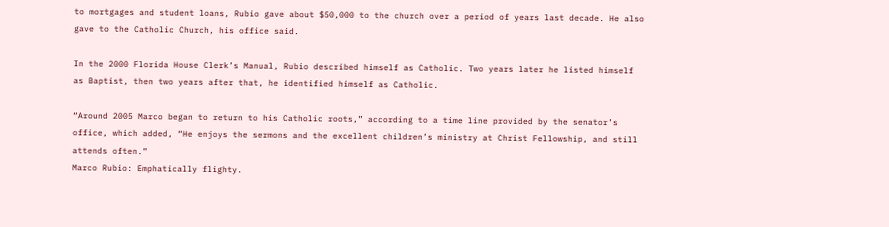to mortgages and student loans, Rubio gave about $50,000 to the church over a period of years last decade. He also gave to the Catholic Church, his office said.

In the 2000 Florida House Clerk’s Manual, Rubio described himself as Catholic. Two years later he listed himself as Baptist, then two years after that, he identified himself as Catholic.

“Around 2005 Marco began to return to his Catholic roots,” according to a time line provided by the senator’s office, which added, “He enjoys the sermons and the excellent children’s ministry at Christ Fellowship, and still attends often.”
Marco Rubio: Emphatically flighty.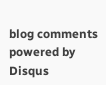blog comments powered by Disqus